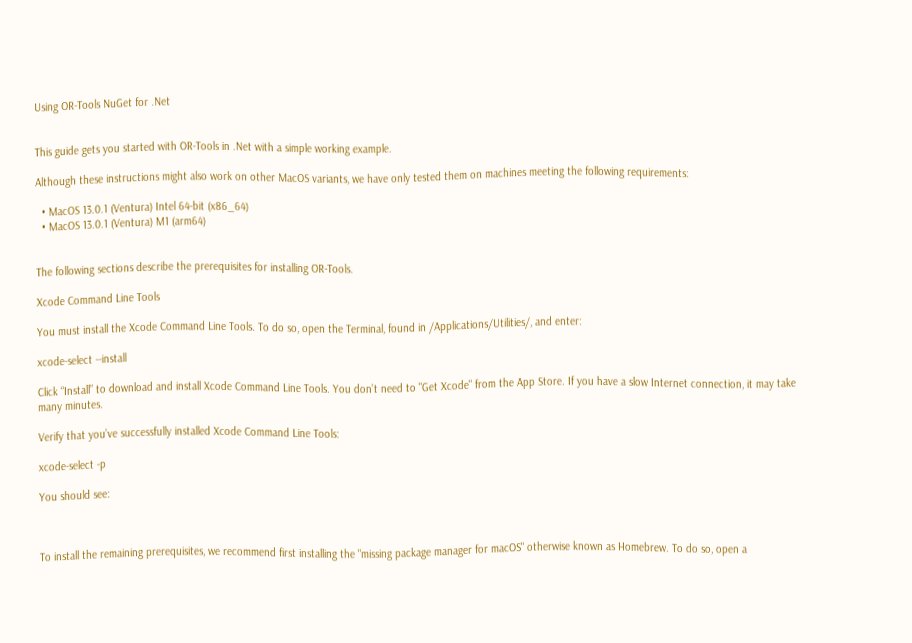Using OR-Tools NuGet for .Net


This guide gets you started with OR-Tools in .Net with a simple working example.

Although these instructions might also work on other MacOS variants, we have only tested them on machines meeting the following requirements:

  • MacOS 13.0.1 (Ventura) Intel 64-bit (x86_64)
  • MacOS 13.0.1 (Ventura) M1 (arm64)


The following sections describe the prerequisites for installing OR-Tools.

Xcode Command Line Tools

You must install the Xcode Command Line Tools. To do so, open the Terminal, found in /Applications/Utilities/, and enter:

xcode-select --install

Click “Install” to download and install Xcode Command Line Tools. You don’t need to "Get Xcode" from the App Store. If you have a slow Internet connection, it may take many minutes.

Verify that you’ve successfully installed Xcode Command Line Tools:

xcode-select -p

You should see:



To install the remaining prerequisites, we recommend first installing the "missing package manager for macOS" otherwise known as Homebrew. To do so, open a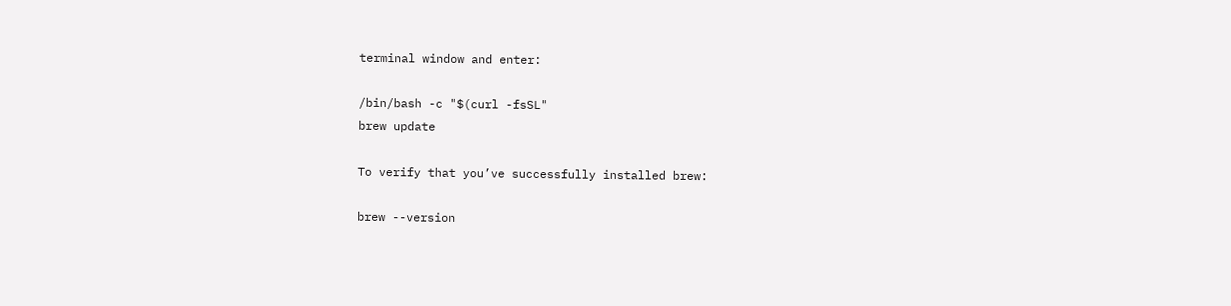terminal window and enter:

/bin/bash -c "$(curl -fsSL"
brew update

To verify that you’ve successfully installed brew:

brew --version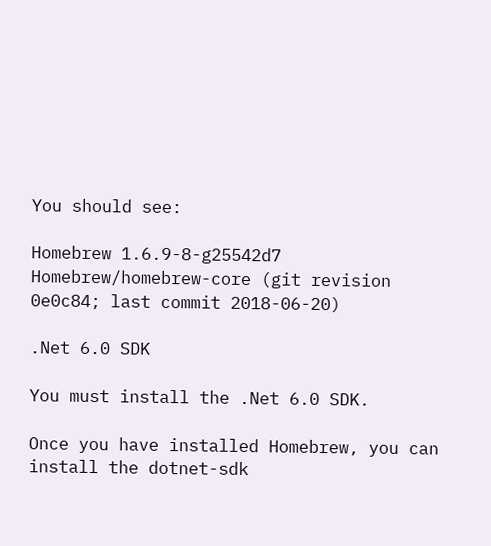You should see:

Homebrew 1.6.9-8-g25542d7
Homebrew/homebrew-core (git revision 0e0c84; last commit 2018-06-20)

.Net 6.0 SDK

You must install the .Net 6.0 SDK.

Once you have installed Homebrew, you can install the dotnet-sdk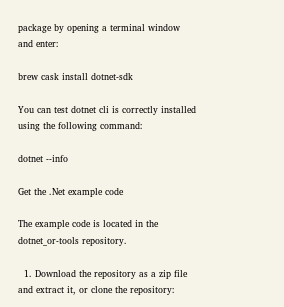package by opening a terminal window and enter:

brew cask install dotnet-sdk

You can test dotnet cli is correctly installed using the following command:

dotnet --info

Get the .Net example code

The example code is located in the dotnet_or-tools repository.

  1. Download the repository as a zip file and extract it, or clone the repository: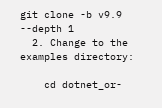git clone -b v9.9 --depth 1
  2. Change to the examples directory:

    cd dotnet_or-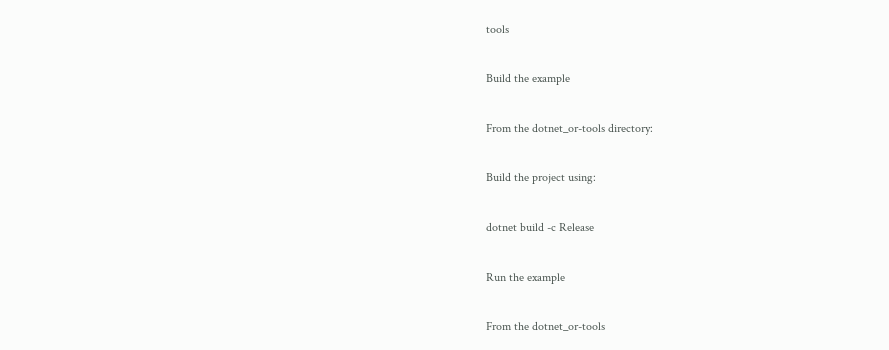tools

Build the example

From the dotnet_or-tools directory:

Build the project using:

dotnet build -c Release

Run the example

From the dotnet_or-tools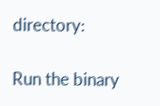directory:

Run the binary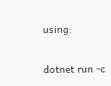using:

dotnet run -c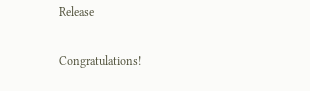Release

Congratulations!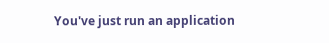You've just run an application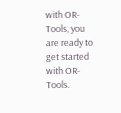with OR-Tools, you are ready to get started with OR-Tools.